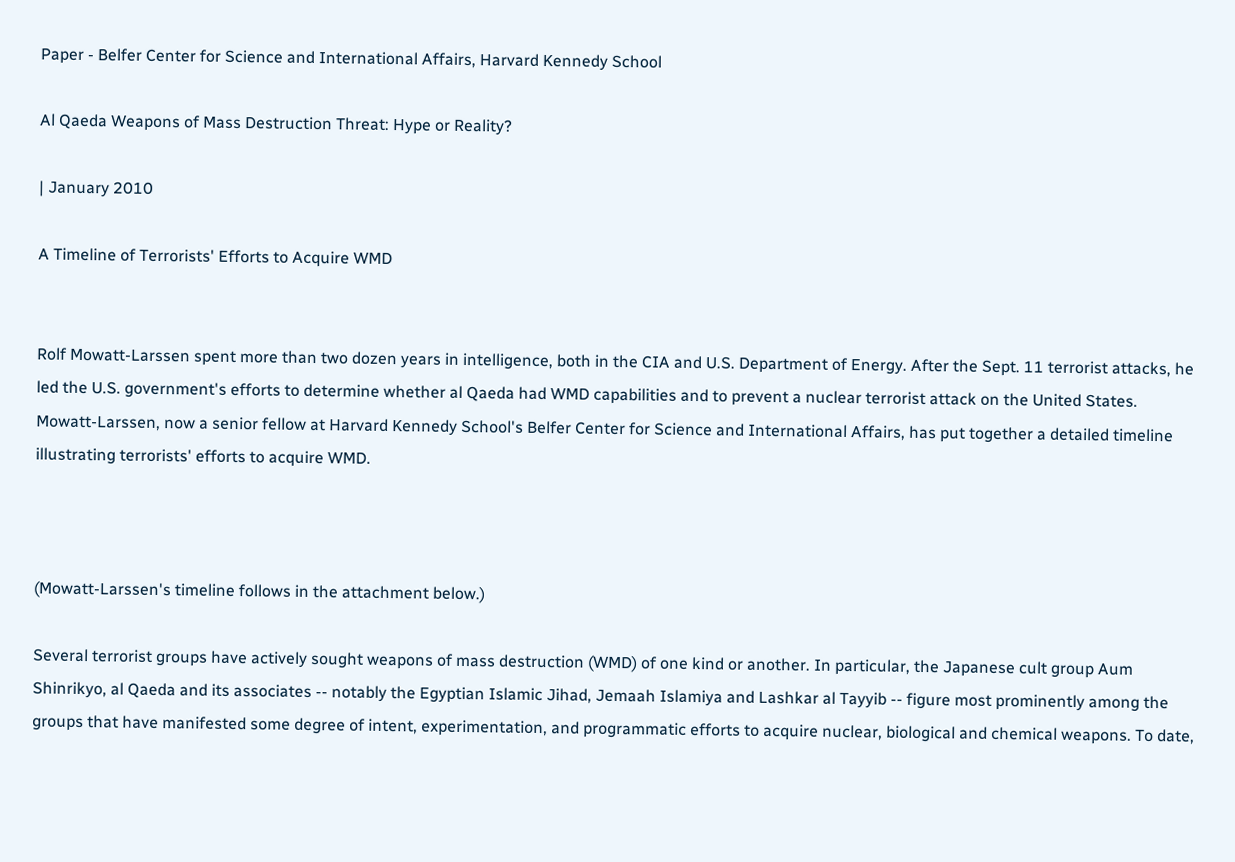Paper - Belfer Center for Science and International Affairs, Harvard Kennedy School

Al Qaeda Weapons of Mass Destruction Threat: Hype or Reality?

| January 2010

A Timeline of Terrorists' Efforts to Acquire WMD


Rolf Mowatt-Larssen spent more than two dozen years in intelligence, both in the CIA and U.S. Department of Energy. After the Sept. 11 terrorist attacks, he led the U.S. government's efforts to determine whether al Qaeda had WMD capabilities and to prevent a nuclear terrorist attack on the United States. Mowatt-Larssen, now a senior fellow at Harvard Kennedy School's Belfer Center for Science and International Affairs, has put together a detailed timeline illustrating terrorists' efforts to acquire WMD.



(Mowatt-Larssen's timeline follows in the attachment below.)

Several terrorist groups have actively sought weapons of mass destruction (WMD) of one kind or another. In particular, the Japanese cult group Aum Shinrikyo, al Qaeda and its associates -- notably the Egyptian Islamic Jihad, Jemaah Islamiya and Lashkar al Tayyib -- figure most prominently among the groups that have manifested some degree of intent, experimentation, and programmatic efforts to acquire nuclear, biological and chemical weapons. To date,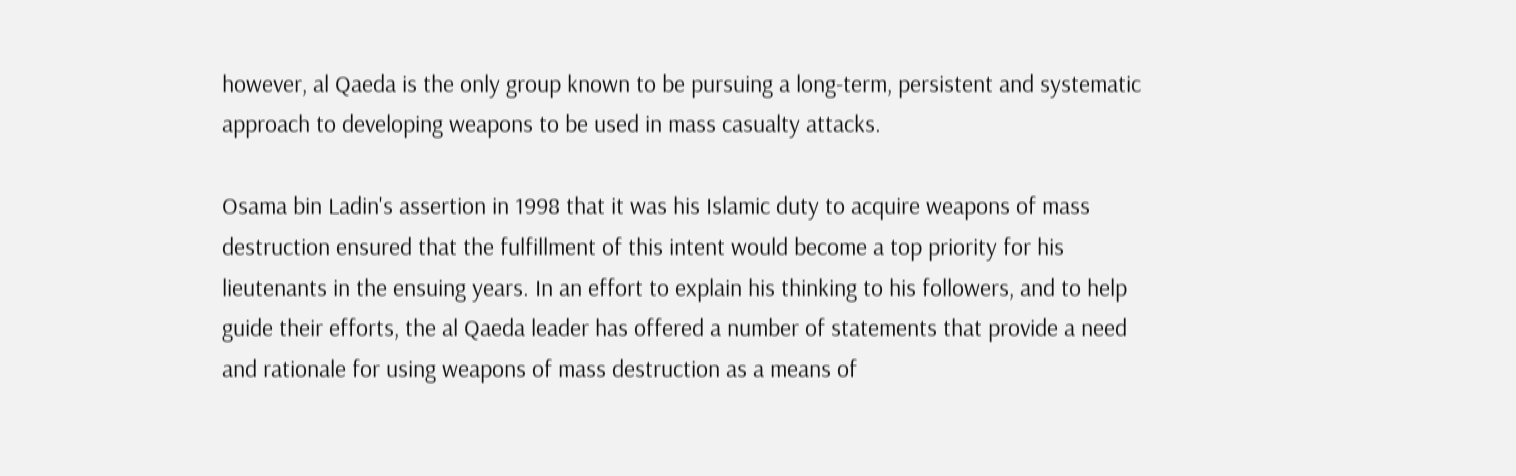however, al Qaeda is the only group known to be pursuing a long-term, persistent and systematic approach to developing weapons to be used in mass casualty attacks.

Osama bin Ladin's assertion in 1998 that it was his Islamic duty to acquire weapons of mass destruction ensured that the fulfillment of this intent would become a top priority for his lieutenants in the ensuing years. In an effort to explain his thinking to his followers, and to help guide their efforts, the al Qaeda leader has offered a number of statements that provide a need and rationale for using weapons of mass destruction as a means of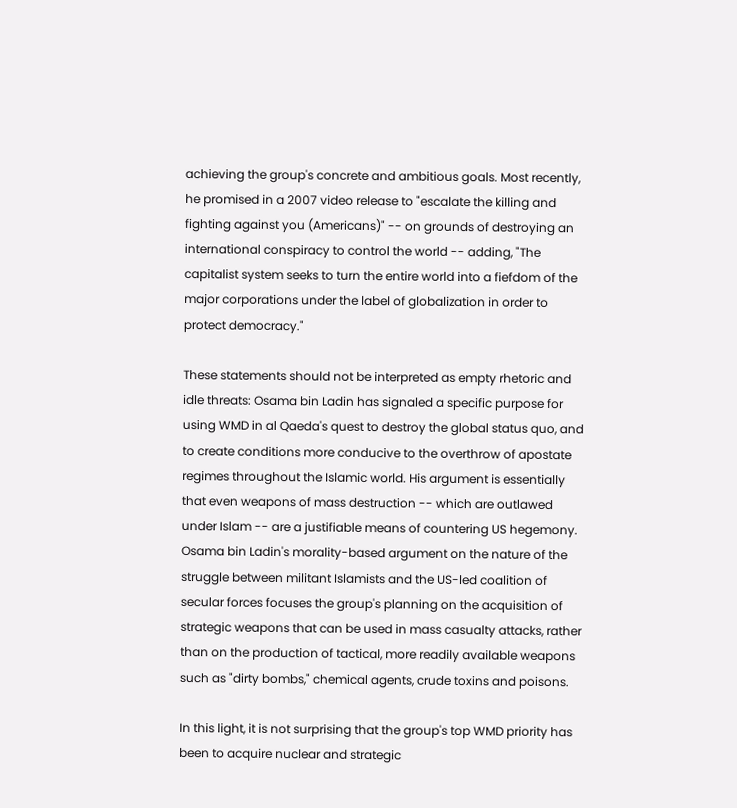achieving the group's concrete and ambitious goals. Most recently, he promised in a 2007 video release to "escalate the killing and fighting against you (Americans)" -- on grounds of destroying an international conspiracy to control the world -- adding, "The capitalist system seeks to turn the entire world into a fiefdom of the major corporations under the label of globalization in order to protect democracy."

These statements should not be interpreted as empty rhetoric and idle threats: Osama bin Ladin has signaled a specific purpose for using WMD in al Qaeda's quest to destroy the global status quo, and to create conditions more conducive to the overthrow of apostate regimes throughout the Islamic world. His argument is essentially that even weapons of mass destruction -- which are outlawed under Islam -- are a justifiable means of countering US hegemony. Osama bin Ladin's morality-based argument on the nature of the struggle between militant Islamists and the US-led coalition of secular forces focuses the group's planning on the acquisition of strategic weapons that can be used in mass casualty attacks, rather than on the production of tactical, more readily available weapons such as "dirty bombs," chemical agents, crude toxins and poisons.

In this light, it is not surprising that the group's top WMD priority has been to acquire nuclear and strategic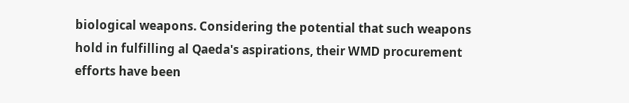biological weapons. Considering the potential that such weapons hold in fulfilling al Qaeda's aspirations, their WMD procurement efforts have been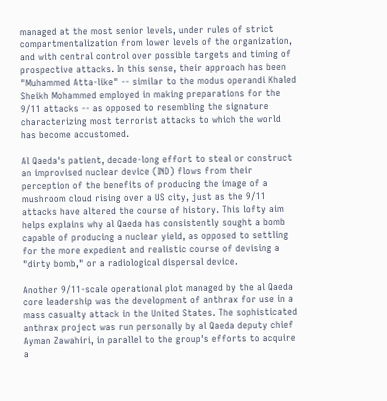managed at the most senior levels, under rules of strict compartmentalization from lower levels of the organization, and with central control over possible targets and timing of prospective attacks. In this sense, their approach has been "Muhammed Atta-like" -- similar to the modus operandi Khaled Sheikh Mohammed employed in making preparations for the 9/11 attacks -- as opposed to resembling the signature characterizing most terrorist attacks to which the world has become accustomed.

Al Qaeda's patient, decade-long effort to steal or construct an improvised nuclear device (IND) flows from their perception of the benefits of producing the image of a mushroom cloud rising over a US city, just as the 9/11 attacks have altered the course of history. This lofty aim helps explains why al Qaeda has consistently sought a bomb capable of producing a nuclear yield, as opposed to settling for the more expedient and realistic course of devising a "dirty bomb," or a radiological dispersal device.

Another 9/11-scale operational plot managed by the al Qaeda core leadership was the development of anthrax for use in a mass casualty attack in the United States. The sophisticated anthrax project was run personally by al Qaeda deputy chief Ayman Zawahiri, in parallel to the group's efforts to acquire a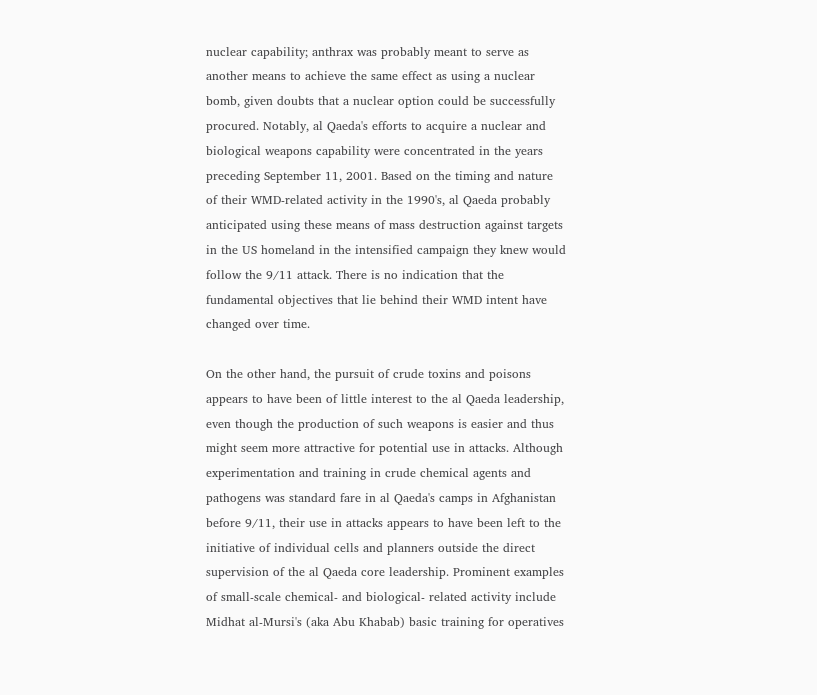nuclear capability; anthrax was probably meant to serve as another means to achieve the same effect as using a nuclear bomb, given doubts that a nuclear option could be successfully procured. Notably, al Qaeda's efforts to acquire a nuclear and biological weapons capability were concentrated in the years preceding September 11, 2001. Based on the timing and nature of their WMD-related activity in the 1990's, al Qaeda probably anticipated using these means of mass destruction against targets in the US homeland in the intensified campaign they knew would follow the 9/11 attack. There is no indication that the fundamental objectives that lie behind their WMD intent have changed over time.

On the other hand, the pursuit of crude toxins and poisons appears to have been of little interest to the al Qaeda leadership, even though the production of such weapons is easier and thus might seem more attractive for potential use in attacks. Although experimentation and training in crude chemical agents and pathogens was standard fare in al Qaeda's camps in Afghanistan before 9/11, their use in attacks appears to have been left to the initiative of individual cells and planners outside the direct supervision of the al Qaeda core leadership. Prominent examples of small-scale chemical- and biological- related activity include Midhat al-Mursi's (aka Abu Khabab) basic training for operatives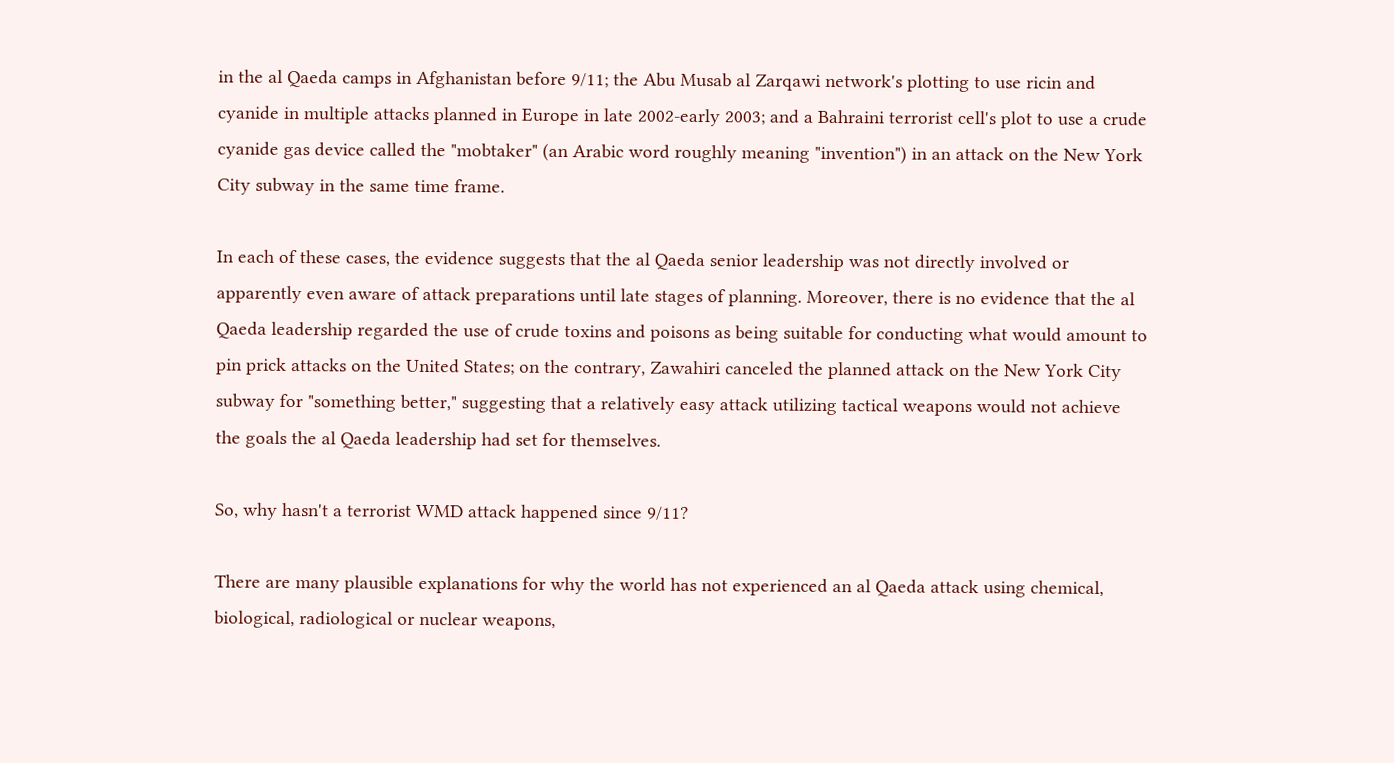in the al Qaeda camps in Afghanistan before 9/11; the Abu Musab al Zarqawi network's plotting to use ricin and cyanide in multiple attacks planned in Europe in late 2002-early 2003; and a Bahraini terrorist cell's plot to use a crude cyanide gas device called the "mobtaker" (an Arabic word roughly meaning "invention") in an attack on the New York City subway in the same time frame.

In each of these cases, the evidence suggests that the al Qaeda senior leadership was not directly involved or apparently even aware of attack preparations until late stages of planning. Moreover, there is no evidence that the al Qaeda leadership regarded the use of crude toxins and poisons as being suitable for conducting what would amount to pin prick attacks on the United States; on the contrary, Zawahiri canceled the planned attack on the New York City subway for "something better," suggesting that a relatively easy attack utilizing tactical weapons would not achieve the goals the al Qaeda leadership had set for themselves.

So, why hasn't a terrorist WMD attack happened since 9/11?

There are many plausible explanations for why the world has not experienced an al Qaeda attack using chemical, biological, radiological or nuclear weapons,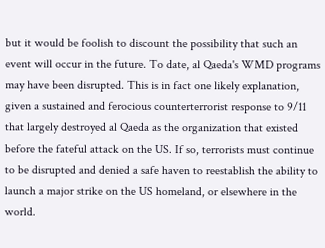but it would be foolish to discount the possibility that such an event will occur in the future. To date, al Qaeda's WMD programs may have been disrupted. This is in fact one likely explanation, given a sustained and ferocious counterterrorist response to 9/11 that largely destroyed al Qaeda as the organization that existed before the fateful attack on the US. If so, terrorists must continue to be disrupted and denied a safe haven to reestablish the ability to launch a major strike on the US homeland, or elsewhere in the world.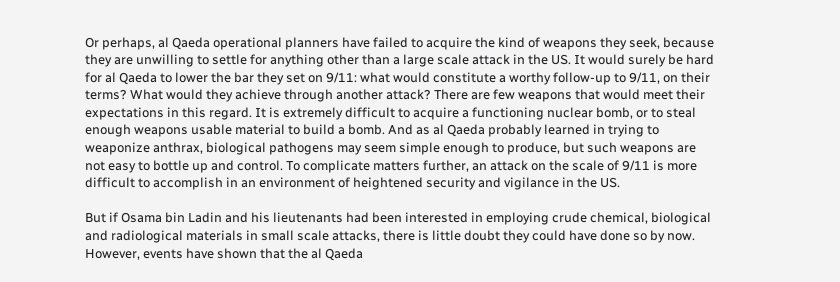Or perhaps, al Qaeda operational planners have failed to acquire the kind of weapons they seek, because they are unwilling to settle for anything other than a large scale attack in the US. It would surely be hard for al Qaeda to lower the bar they set on 9/11: what would constitute a worthy follow-up to 9/11, on their terms? What would they achieve through another attack? There are few weapons that would meet their expectations in this regard. It is extremely difficult to acquire a functioning nuclear bomb, or to steal enough weapons usable material to build a bomb. And as al Qaeda probably learned in trying to weaponize anthrax, biological pathogens may seem simple enough to produce, but such weapons are not easy to bottle up and control. To complicate matters further, an attack on the scale of 9/11 is more difficult to accomplish in an environment of heightened security and vigilance in the US.

But if Osama bin Ladin and his lieutenants had been interested in employing crude chemical, biological and radiological materials in small scale attacks, there is little doubt they could have done so by now. However, events have shown that the al Qaeda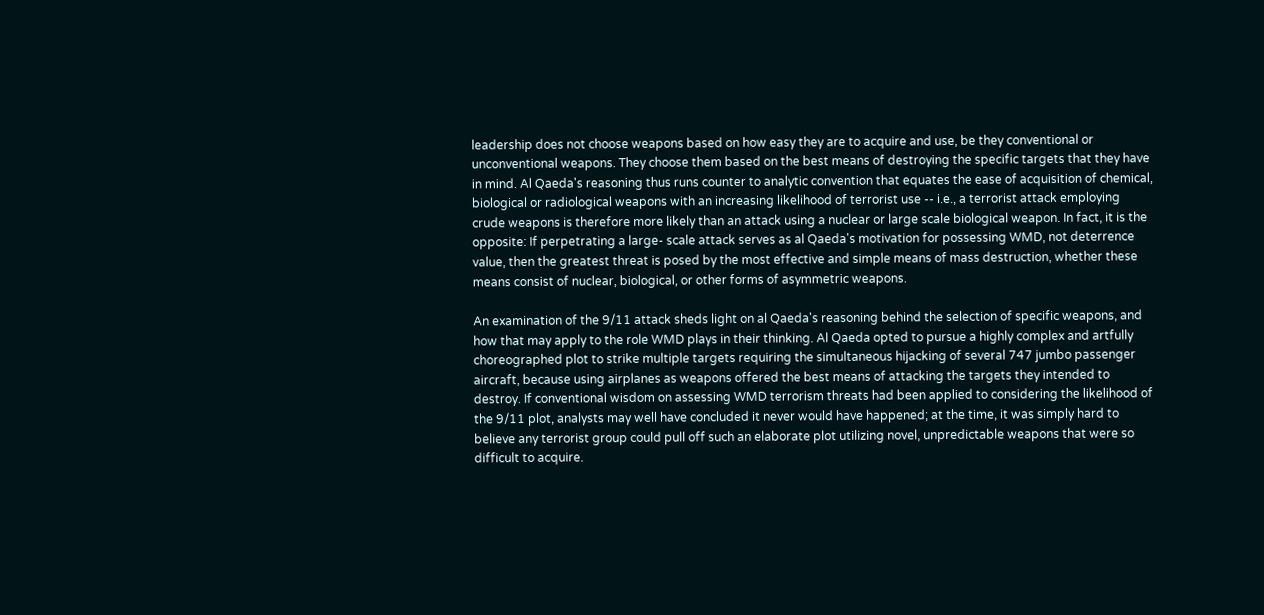leadership does not choose weapons based on how easy they are to acquire and use, be they conventional or unconventional weapons. They choose them based on the best means of destroying the specific targets that they have in mind. Al Qaeda's reasoning thus runs counter to analytic convention that equates the ease of acquisition of chemical, biological or radiological weapons with an increasing likelihood of terrorist use -- i.e., a terrorist attack employing crude weapons is therefore more likely than an attack using a nuclear or large scale biological weapon. In fact, it is the opposite: If perpetrating a large- scale attack serves as al Qaeda's motivation for possessing WMD, not deterrence value, then the greatest threat is posed by the most effective and simple means of mass destruction, whether these means consist of nuclear, biological, or other forms of asymmetric weapons.

An examination of the 9/11 attack sheds light on al Qaeda's reasoning behind the selection of specific weapons, and how that may apply to the role WMD plays in their thinking. Al Qaeda opted to pursue a highly complex and artfully choreographed plot to strike multiple targets requiring the simultaneous hijacking of several 747 jumbo passenger aircraft, because using airplanes as weapons offered the best means of attacking the targets they intended to destroy. If conventional wisdom on assessing WMD terrorism threats had been applied to considering the likelihood of the 9/11 plot, analysts may well have concluded it never would have happened; at the time, it was simply hard to believe any terrorist group could pull off such an elaborate plot utilizing novel, unpredictable weapons that were so difficult to acquire.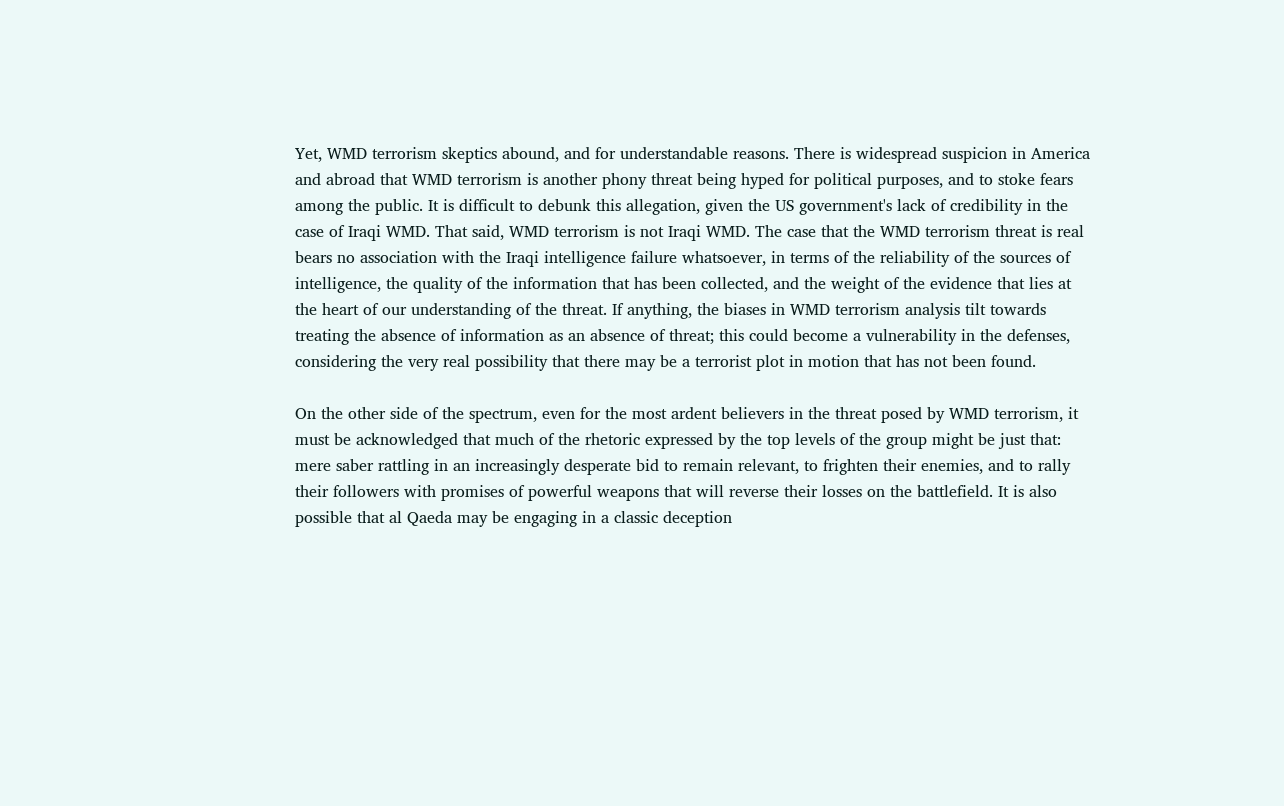Yet, WMD terrorism skeptics abound, and for understandable reasons. There is widespread suspicion in America and abroad that WMD terrorism is another phony threat being hyped for political purposes, and to stoke fears among the public. It is difficult to debunk this allegation, given the US government's lack of credibility in the case of Iraqi WMD. That said, WMD terrorism is not Iraqi WMD. The case that the WMD terrorism threat is real bears no association with the Iraqi intelligence failure whatsoever, in terms of the reliability of the sources of intelligence, the quality of the information that has been collected, and the weight of the evidence that lies at the heart of our understanding of the threat. If anything, the biases in WMD terrorism analysis tilt towards treating the absence of information as an absence of threat; this could become a vulnerability in the defenses, considering the very real possibility that there may be a terrorist plot in motion that has not been found.

On the other side of the spectrum, even for the most ardent believers in the threat posed by WMD terrorism, it must be acknowledged that much of the rhetoric expressed by the top levels of the group might be just that: mere saber rattling in an increasingly desperate bid to remain relevant, to frighten their enemies, and to rally their followers with promises of powerful weapons that will reverse their losses on the battlefield. It is also possible that al Qaeda may be engaging in a classic deception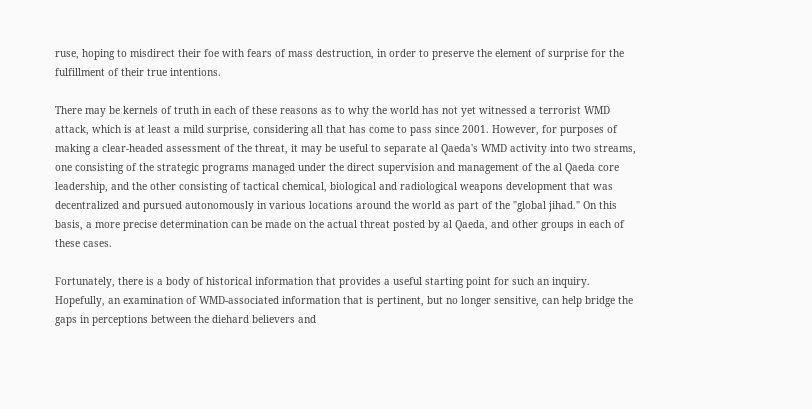ruse, hoping to misdirect their foe with fears of mass destruction, in order to preserve the element of surprise for the fulfillment of their true intentions.

There may be kernels of truth in each of these reasons as to why the world has not yet witnessed a terrorist WMD attack, which is at least a mild surprise, considering all that has come to pass since 2001. However, for purposes of making a clear-headed assessment of the threat, it may be useful to separate al Qaeda's WMD activity into two streams, one consisting of the strategic programs managed under the direct supervision and management of the al Qaeda core leadership, and the other consisting of tactical chemical, biological and radiological weapons development that was decentralized and pursued autonomously in various locations around the world as part of the "global jihad." On this basis, a more precise determination can be made on the actual threat posted by al Qaeda, and other groups in each of these cases.

Fortunately, there is a body of historical information that provides a useful starting point for such an inquiry. Hopefully, an examination of WMD-associated information that is pertinent, but no longer sensitive, can help bridge the gaps in perceptions between the diehard believers and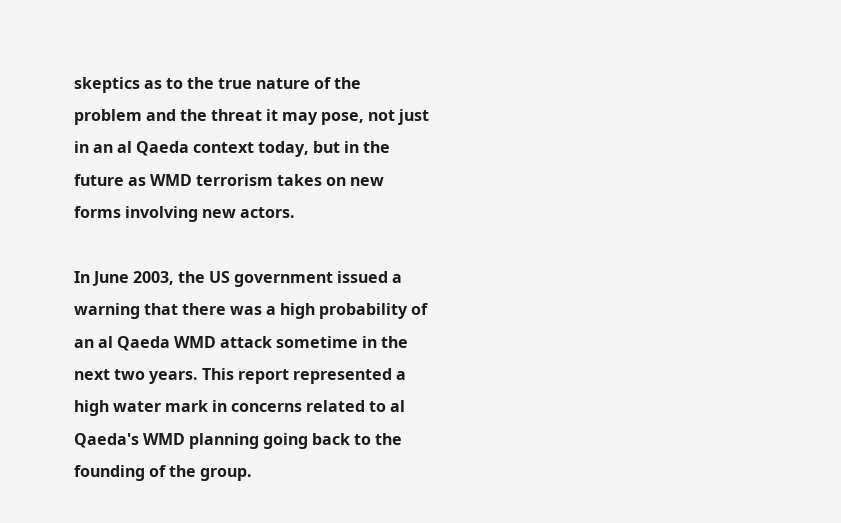skeptics as to the true nature of the problem and the threat it may pose, not just in an al Qaeda context today, but in the future as WMD terrorism takes on new forms involving new actors.

In June 2003, the US government issued a warning that there was a high probability of an al Qaeda WMD attack sometime in the next two years. This report represented a high water mark in concerns related to al Qaeda's WMD planning going back to the founding of the group.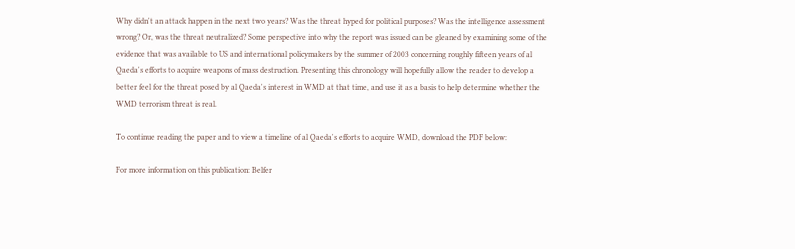Why didn't an attack happen in the next two years? Was the threat hyped for political purposes? Was the intelligence assessment wrong? Or, was the threat neutralized? Some perspective into why the report was issued can be gleaned by examining some of the evidence that was available to US and international policymakers by the summer of 2003 concerning roughly fifteen years of al Qaeda's efforts to acquire weapons of mass destruction. Presenting this chronology will hopefully allow the reader to develop a better feel for the threat posed by al Qaeda's interest in WMD at that time, and use it as a basis to help determine whether the WMD terrorism threat is real.

To continue reading the paper and to view a timeline of al Qaeda's efforts to acquire WMD, download the PDF below:

For more information on this publication: Belfer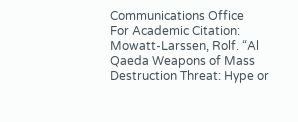Communications Office
For Academic Citation: Mowatt-Larssen, Rolf. “Al Qaeda Weapons of Mass Destruction Threat: Hype or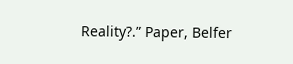Reality?.” Paper, Belfer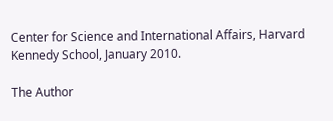Center for Science and International Affairs, Harvard Kennedy School, January 2010.

The Author